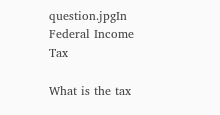question.jpgIn Federal Income Tax

What is the tax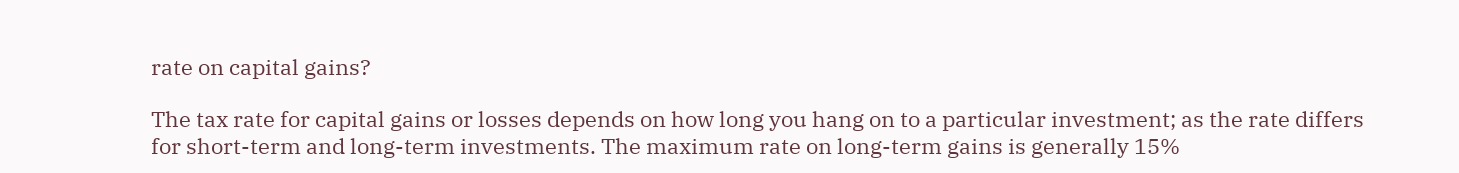rate on capital gains?

The tax rate for capital gains or losses depends on how long you hang on to a particular investment; as the rate differs for short-term and long-term investments. The maximum rate on long-term gains is generally 15%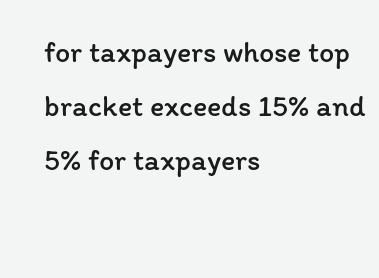for taxpayers whose top bracket exceeds 15% and 5% for taxpayers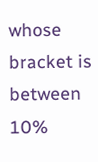whose bracket is between 10%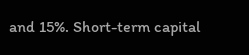and 15%. Short-term capital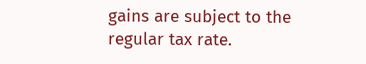gains are subject to the regular tax rate.